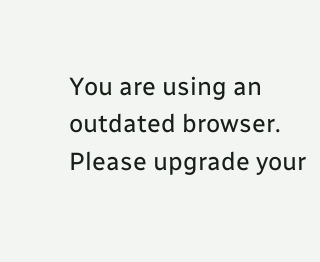You are using an outdated browser.
Please upgrade your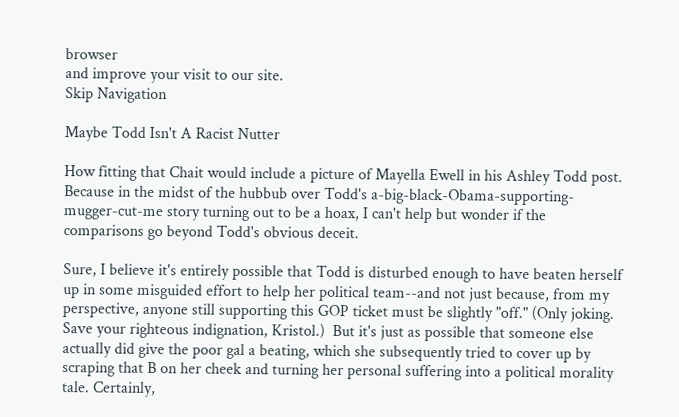browser
and improve your visit to our site.
Skip Navigation

Maybe Todd Isn't A Racist Nutter

How fitting that Chait would include a picture of Mayella Ewell in his Ashley Todd post. Because in the midst of the hubbub over Todd's a-big-black-Obama-supporting-mugger-cut-me story turning out to be a hoax, I can't help but wonder if the comparisons go beyond Todd's obvious deceit.

Sure, I believe it's entirely possible that Todd is disturbed enough to have beaten herself up in some misguided effort to help her political team--and not just because, from my perspective, anyone still supporting this GOP ticket must be slightly "off." (Only joking. Save your righteous indignation, Kristol.)  But it's just as possible that someone else actually did give the poor gal a beating, which she subsequently tried to cover up by scraping that B on her cheek and turning her personal suffering into a political morality tale. Certainly,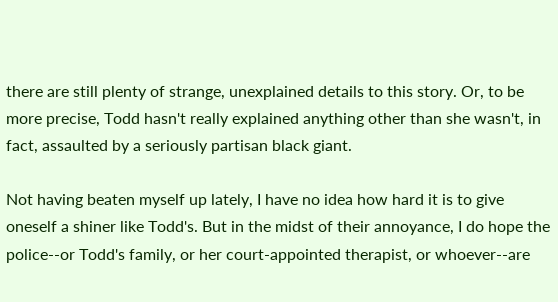there are still plenty of strange, unexplained details to this story. Or, to be more precise, Todd hasn't really explained anything other than she wasn't, in fact, assaulted by a seriously partisan black giant.

Not having beaten myself up lately, I have no idea how hard it is to give oneself a shiner like Todd's. But in the midst of their annoyance, I do hope the police--or Todd's family, or her court-appointed therapist, or whoever--are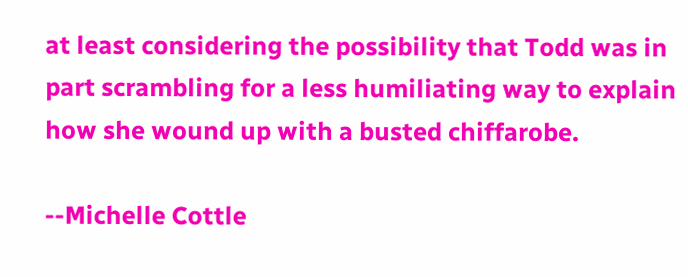at least considering the possibility that Todd was in part scrambling for a less humiliating way to explain how she wound up with a busted chiffarobe.

--Michelle Cottle